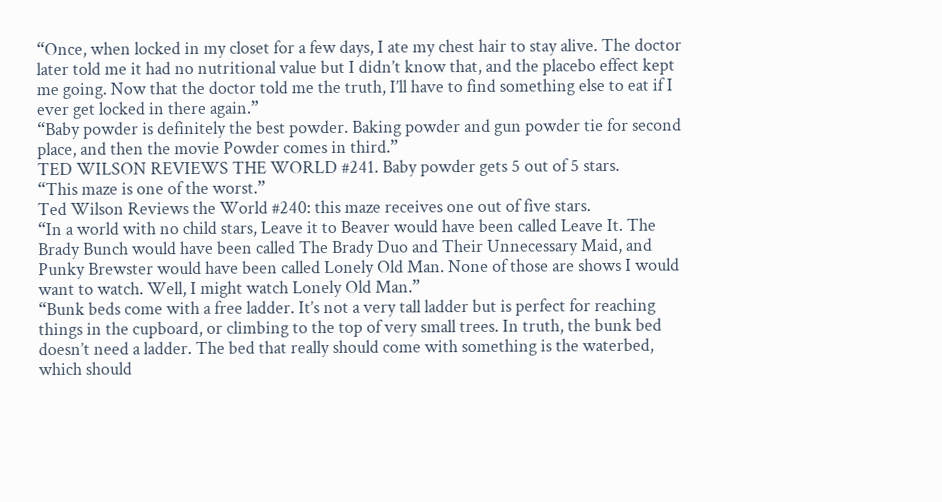“Once, when locked in my closet for a few days, I ate my chest hair to stay alive. The doctor later told me it had no nutritional value but I didn’t know that, and the placebo effect kept me going. Now that the doctor told me the truth, I’ll have to find something else to eat if I ever get locked in there again.”
“Baby powder is definitely the best powder. Baking powder and gun powder tie for second place, and then the movie Powder comes in third.”
TED WILSON REVIEWS THE WORLD #241. Baby powder gets 5 out of 5 stars.
“This maze is one of the worst.”
Ted Wilson Reviews the World #240: this maze receives one out of five stars.
“In a world with no child stars, Leave it to Beaver would have been called Leave It. The Brady Bunch would have been called The Brady Duo and Their Unnecessary Maid, and Punky Brewster would have been called Lonely Old Man. None of those are shows I would want to watch. Well, I might watch Lonely Old Man.”
“Bunk beds come with a free ladder. It’s not a very tall ladder but is perfect for reaching things in the cupboard, or climbing to the top of very small trees. In truth, the bunk bed doesn’t need a ladder. The bed that really should come with something is the waterbed, which should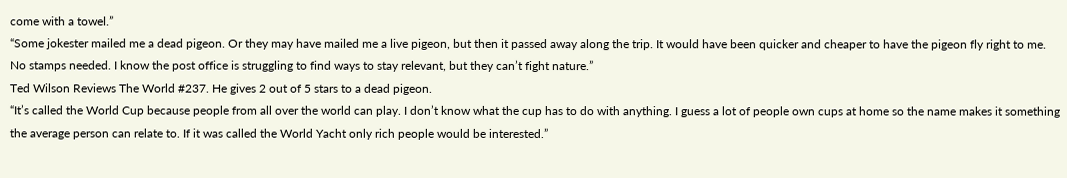come with a towel.”
“Some jokester mailed me a dead pigeon. Or they may have mailed me a live pigeon, but then it passed away along the trip. It would have been quicker and cheaper to have the pigeon fly right to me. No stamps needed. I know the post office is struggling to find ways to stay relevant, but they can’t fight nature.”
Ted Wilson Reviews The World #237. He gives 2 out of 5 stars to a dead pigeon.
“It’s called the World Cup because people from all over the world can play. I don’t know what the cup has to do with anything. I guess a lot of people own cups at home so the name makes it something the average person can relate to. If it was called the World Yacht only rich people would be interested.”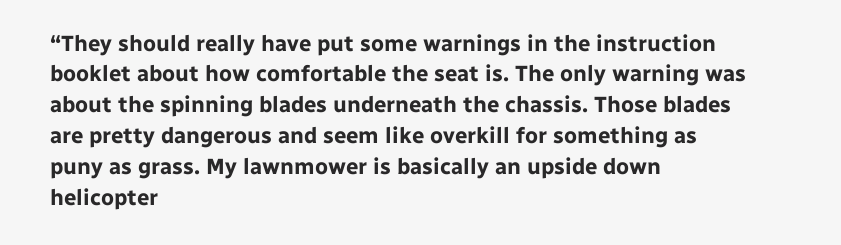“They should really have put some warnings in the instruction booklet about how comfortable the seat is. The only warning was about the spinning blades underneath the chassis. Those blades are pretty dangerous and seem like overkill for something as puny as grass. My lawnmower is basically an upside down helicopter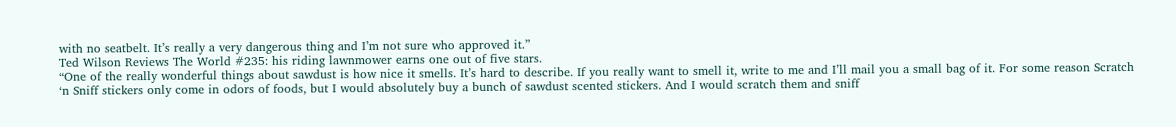with no seatbelt. It’s really a very dangerous thing and I’m not sure who approved it.”
Ted Wilson Reviews The World #235: his riding lawnmower earns one out of five stars.
“One of the really wonderful things about sawdust is how nice it smells. It’s hard to describe. If you really want to smell it, write to me and I’ll mail you a small bag of it. For some reason Scratch ‘n Sniff stickers only come in odors of foods, but I would absolutely buy a bunch of sawdust scented stickers. And I would scratch them and sniff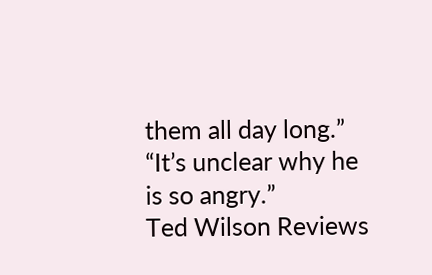them all day long.”
“It’s unclear why he is so angry.”
Ted Wilson Reviews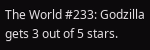The World #233: Godzilla gets 3 out of 5 stars.